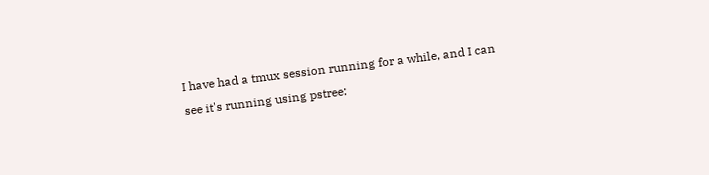I have had a tmux session running for a while, and I can see it's running using pstree: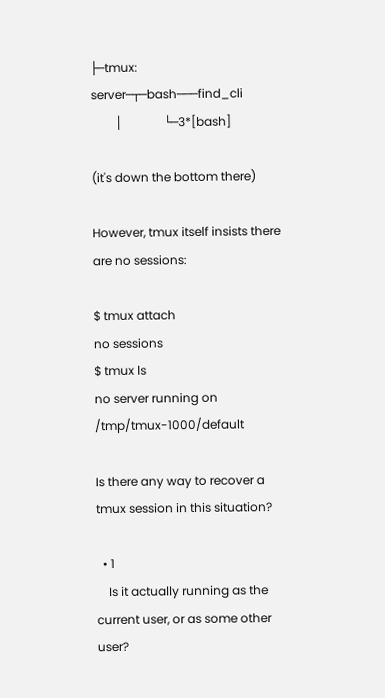├─tmux: server─┬─bash───find_cli
        │              └─3*[bash]

(it's down the bottom there)

However, tmux itself insists there are no sessions:

$ tmux attach
no sessions
$ tmux ls
no server running on /tmp/tmux-1000/default

Is there any way to recover a tmux session in this situation?

  • 1
    Is it actually running as the current user, or as some other user?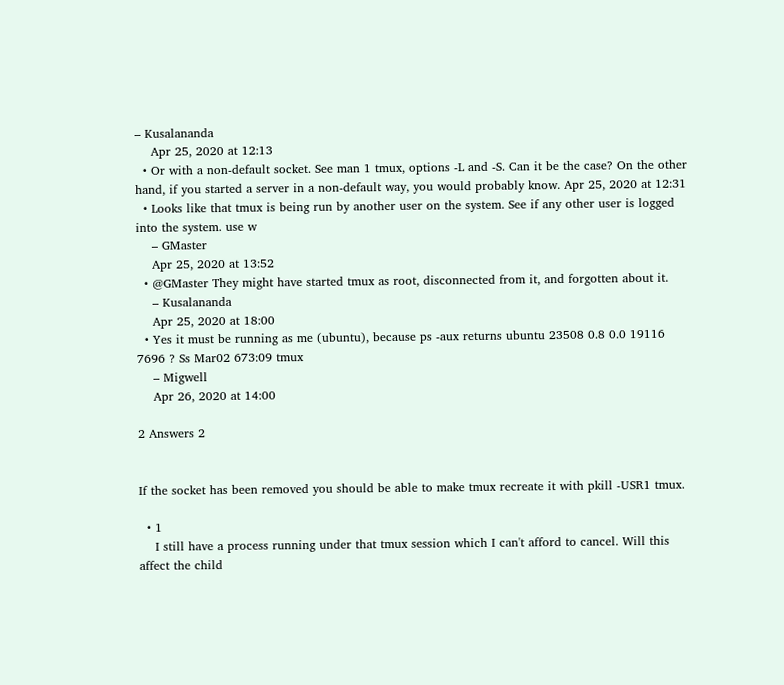– Kusalananda
    Apr 25, 2020 at 12:13
  • Or with a non-default socket. See man 1 tmux, options -L and -S. Can it be the case? On the other hand, if you started a server in a non-default way, you would probably know. Apr 25, 2020 at 12:31
  • Looks like that tmux is being run by another user on the system. See if any other user is logged into the system. use w
    – GMaster
    Apr 25, 2020 at 13:52
  • @GMaster They might have started tmux as root, disconnected from it, and forgotten about it.
    – Kusalananda
    Apr 25, 2020 at 18:00
  • Yes it must be running as me (ubuntu), because ps -aux returns ubuntu 23508 0.8 0.0 19116 7696 ? Ss Mar02 673:09 tmux
    – Migwell
    Apr 26, 2020 at 14:00

2 Answers 2


If the socket has been removed you should be able to make tmux recreate it with pkill -USR1 tmux.

  • 1
    I still have a process running under that tmux session which I can't afford to cancel. Will this affect the child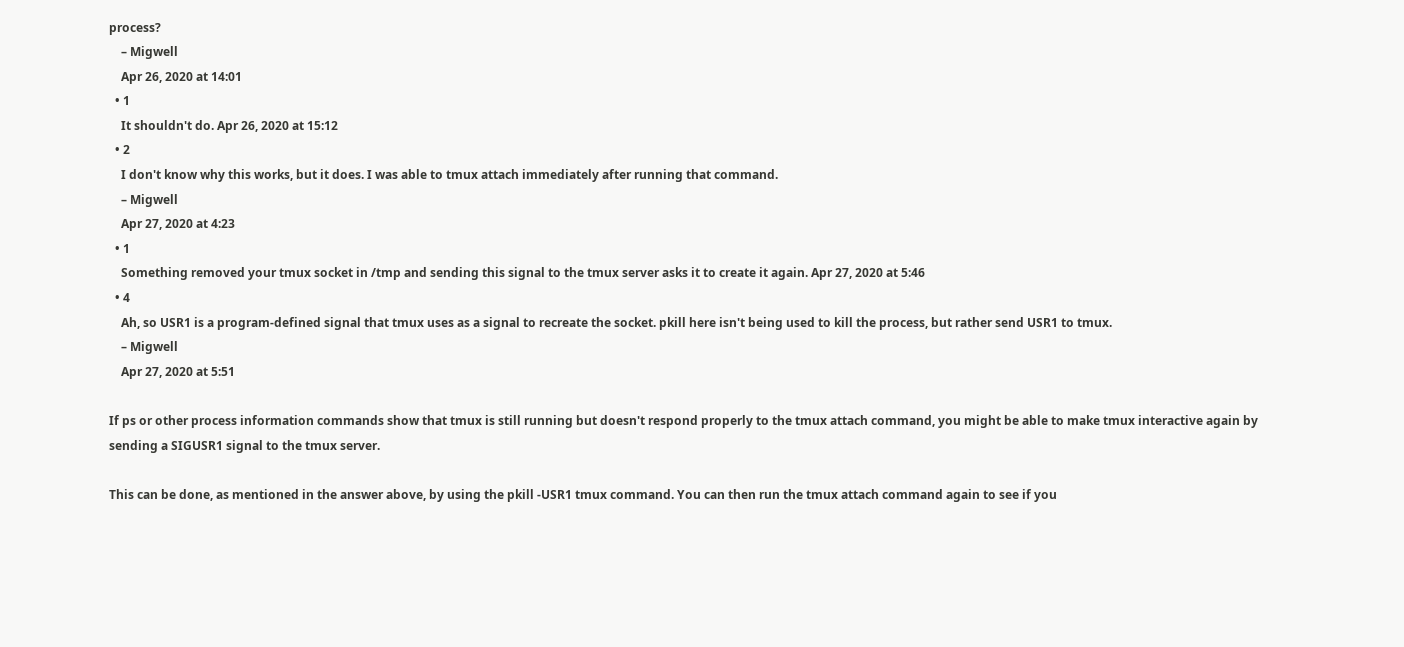process?
    – Migwell
    Apr 26, 2020 at 14:01
  • 1
    It shouldn't do. Apr 26, 2020 at 15:12
  • 2
    I don't know why this works, but it does. I was able to tmux attach immediately after running that command.
    – Migwell
    Apr 27, 2020 at 4:23
  • 1
    Something removed your tmux socket in /tmp and sending this signal to the tmux server asks it to create it again. Apr 27, 2020 at 5:46
  • 4
    Ah, so USR1 is a program-defined signal that tmux uses as a signal to recreate the socket. pkill here isn't being used to kill the process, but rather send USR1 to tmux.
    – Migwell
    Apr 27, 2020 at 5:51

If ps or other process information commands show that tmux is still running but doesn't respond properly to the tmux attach command, you might be able to make tmux interactive again by sending a SIGUSR1 signal to the tmux server.

This can be done, as mentioned in the answer above, by using the pkill -USR1 tmux command. You can then run the tmux attach command again to see if you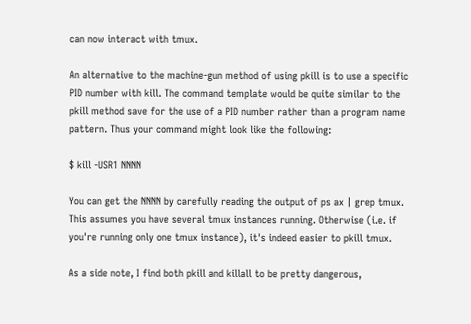can now interact with tmux.

An alternative to the machine-gun method of using pkill is to use a specific PID number with kill. The command template would be quite similar to the pkill method save for the use of a PID number rather than a program name pattern. Thus your command might look like the following:

$ kill -USR1 NNNN

You can get the NNNN by carefully reading the output of ps ax | grep tmux. This assumes you have several tmux instances running. Otherwise (i.e. if you're running only one tmux instance), it's indeed easier to pkill tmux.

As a side note, I find both pkill and killall to be pretty dangerous,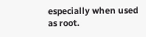especially when used as root.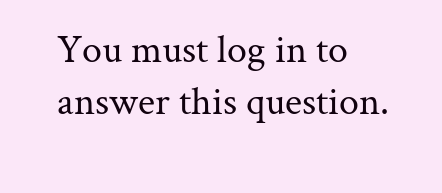You must log in to answer this question.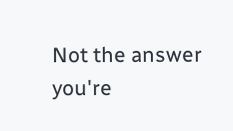Not the answer you're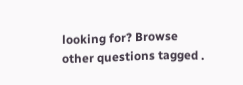looking for? Browse other questions tagged .